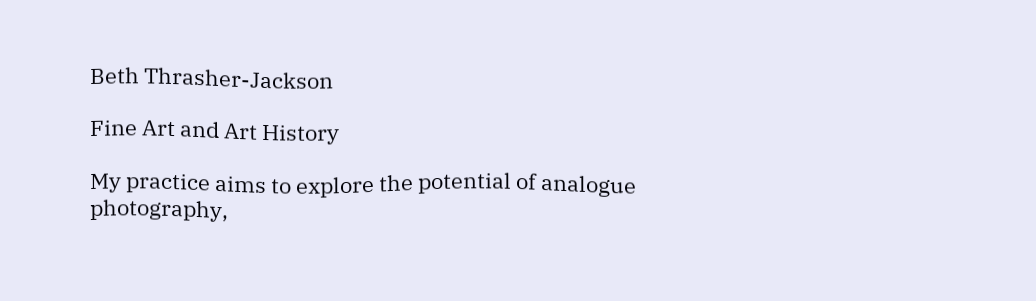Beth Thrasher-Jackson

Fine Art and Art History

My practice aims to explore the potential of analogue photography,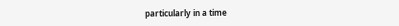particularly in a time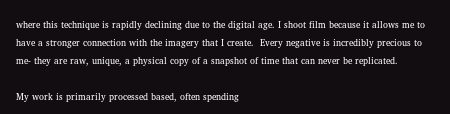where this technique is rapidly declining due to the digital age. I shoot film because it allows me to have a stronger connection with the imagery that I create.  Every negative is incredibly precious to me- they are raw, unique, a physical copy of a snapshot of time that can never be replicated.

My work is primarily processed based, often spending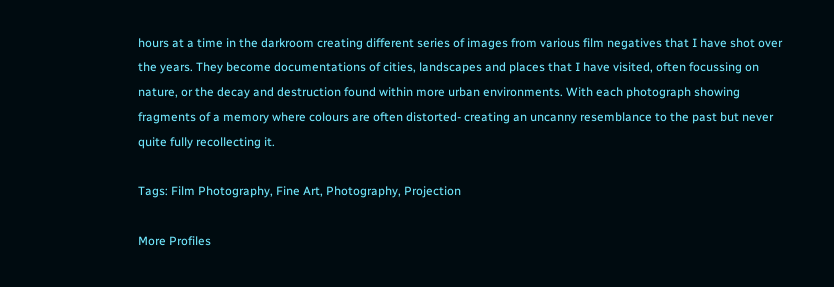hours at a time in the darkroom creating different series of images from various film negatives that I have shot over the years. They become documentations of cities, landscapes and places that I have visited, often focussing on nature, or the decay and destruction found within more urban environments. With each photograph showing fragments of a memory where colours are often distorted- creating an uncanny resemblance to the past but never quite fully recollecting it.

Tags: Film Photography, Fine Art, Photography, Projection

More Profiles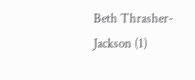Beth Thrasher-Jackson (1)